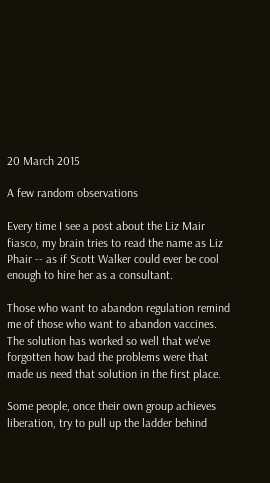20 March 2015

A few random observations

Every time I see a post about the Liz Mair fiasco, my brain tries to read the name as Liz Phair -- as if Scott Walker could ever be cool enough to hire her as a consultant.

Those who want to abandon regulation remind me of those who want to abandon vaccines. The solution has worked so well that we've forgotten how bad the problems were that made us need that solution in the first place.

Some people, once their own group achieves liberation, try to pull up the ladder behind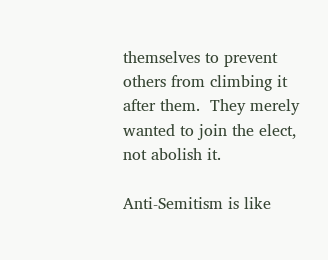themselves to prevent others from climbing it after them.  They merely wanted to join the elect, not abolish it.

Anti-Semitism is like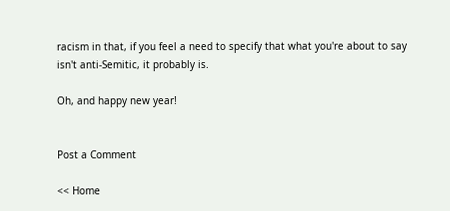racism in that, if you feel a need to specify that what you're about to say isn't anti-Semitic, it probably is.

Oh, and happy new year!


Post a Comment

<< Home